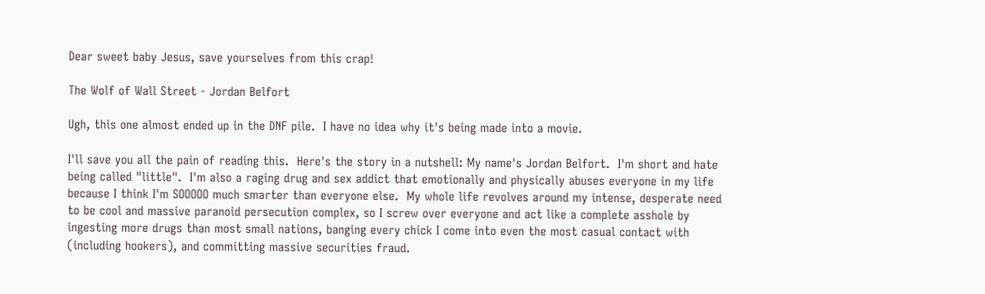Dear sweet baby Jesus, save yourselves from this crap!

The Wolf of Wall Street - Jordan Belfort

Ugh, this one almost ended up in the DNF pile.  I have no idea why it's being made into a movie.

I'll save you all the pain of reading this.  Here's the story in a nutshell: My name's Jordan Belfort.  I'm short and hate being called "little".  I'm also a raging drug and sex addict that emotionally and physically abuses everyone in my life because I think I'm SOOOOO much smarter than everyone else.  My whole life revolves around my intense, desperate need to be cool and massive paranoid persecution complex, so I screw over everyone and act like a complete asshole by ingesting more drugs than most small nations, banging every chick I come into even the most casual contact with (including hookers), and committing massive securities fraud.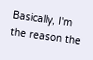Basically, I'm the reason the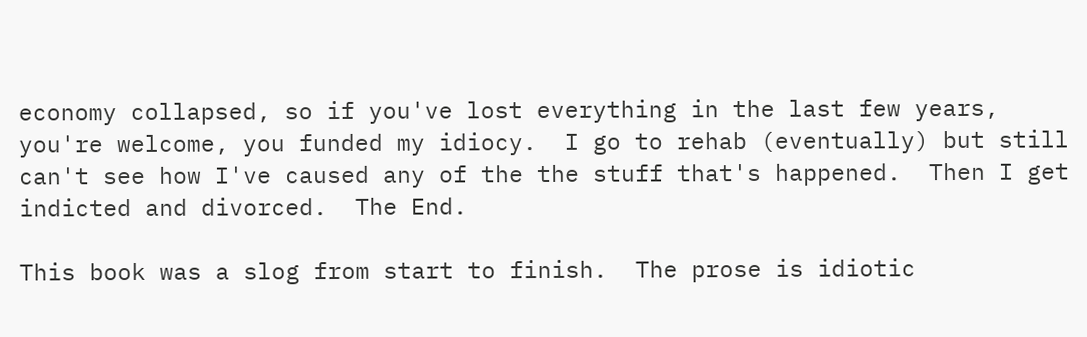economy collapsed, so if you've lost everything in the last few years, you're welcome, you funded my idiocy.  I go to rehab (eventually) but still can't see how I've caused any of the the stuff that's happened.  Then I get indicted and divorced.  The End.

This book was a slog from start to finish.  The prose is idiotic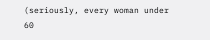(seriously, every woman under 60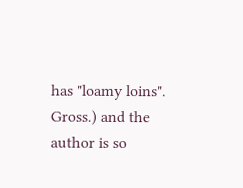has "loamy loins". Gross.) and the author is so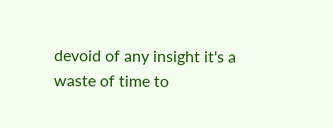devoid of any insight it's a waste of time to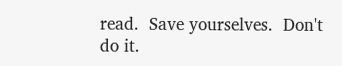read.  Save yourselves.  Don't do it.